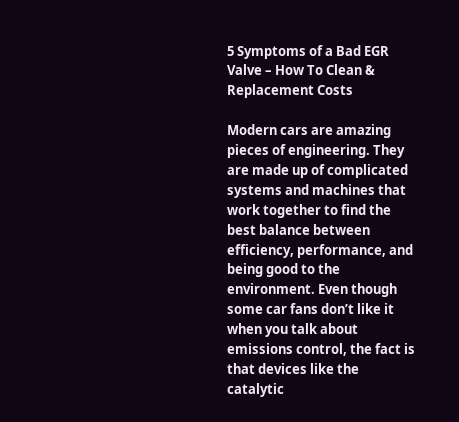5 Symptoms of a Bad EGR Valve – How To Clean & Replacement Costs

Modern cars are amazing pieces of engineering. They are made up of complicated systems and machines that work together to find the best balance between efficiency, performance, and being good to the environment. Even though some car fans don’t like it when you talk about emissions control, the fact is that devices like the catalytic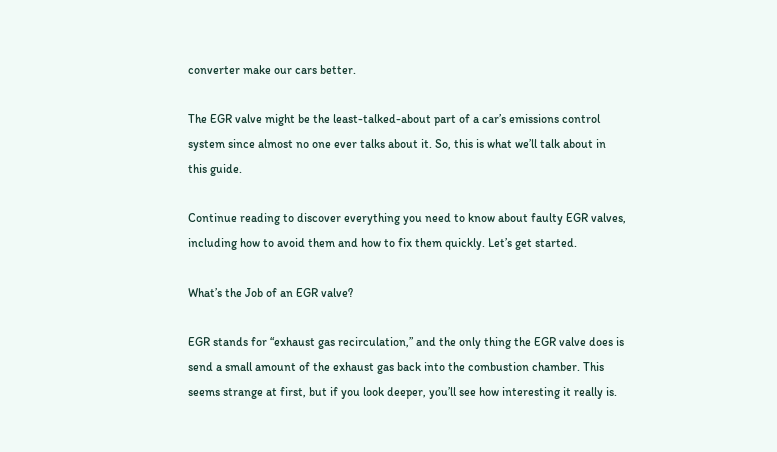converter make our cars better.

The EGR valve might be the least-talked-about part of a car’s emissions control system since almost no one ever talks about it. So, this is what we’ll talk about in this guide.

Continue reading to discover everything you need to know about faulty EGR valves, including how to avoid them and how to fix them quickly. Let’s get started.

What’s the Job of an EGR valve?

EGR stands for “exhaust gas recirculation,” and the only thing the EGR valve does is send a small amount of the exhaust gas back into the combustion chamber. This seems strange at first, but if you look deeper, you’ll see how interesting it really is.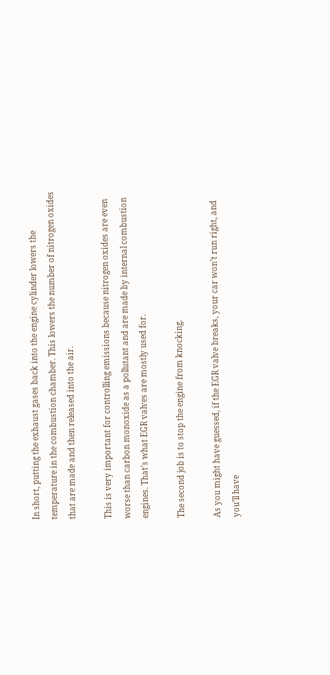In short, putting the exhaust gases back into the engine cylinder lowers the temperature in the combustion chamber. This lowers the number of nitrogen oxides that are made and then released into the air.

This is very important for controlling emissions because nitrogen oxides are even worse than carbon monoxide as a pollutant and are made by internal combustion engines. That’s what EGR valves are mostly used for.

The second job is to stop the engine from knocking.

As you might have guessed, if the EGR valve breaks, your car won’t run right, and you’ll have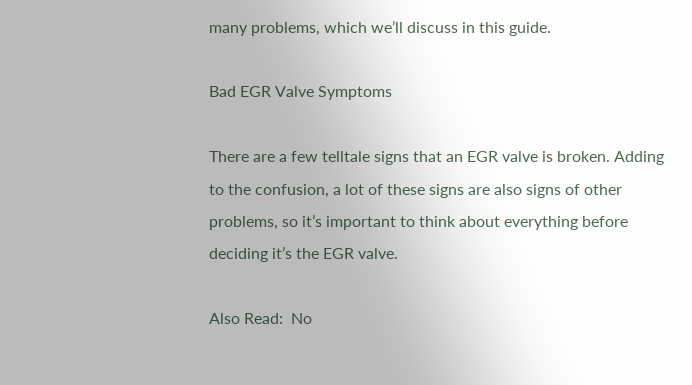many problems, which we’ll discuss in this guide.

Bad EGR Valve Symptoms

There are a few telltale signs that an EGR valve is broken. Adding to the confusion, a lot of these signs are also signs of other problems, so it’s important to think about everything before deciding it’s the EGR valve.

Also Read:  No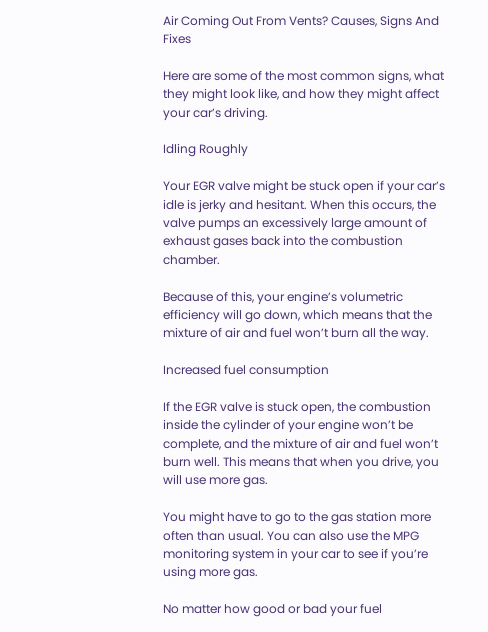Air Coming Out From Vents? Causes, Signs And Fixes

Here are some of the most common signs, what they might look like, and how they might affect your car’s driving.

Idling Roughly

Your EGR valve might be stuck open if your car’s idle is jerky and hesitant. When this occurs, the valve pumps an excessively large amount of exhaust gases back into the combustion chamber.

Because of this, your engine’s volumetric efficiency will go down, which means that the mixture of air and fuel won’t burn all the way.

Increased fuel consumption

If the EGR valve is stuck open, the combustion inside the cylinder of your engine won’t be complete, and the mixture of air and fuel won’t burn well. This means that when you drive, you will use more gas.

You might have to go to the gas station more often than usual. You can also use the MPG monitoring system in your car to see if you’re using more gas.

No matter how good or bad your fuel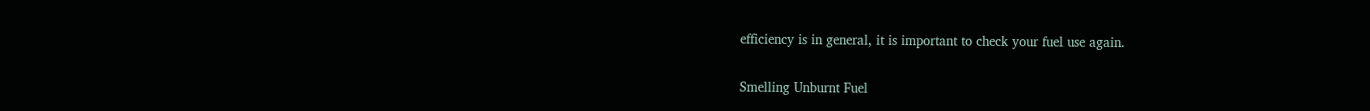efficiency is in general, it is important to check your fuel use again.

Smelling Unburnt Fuel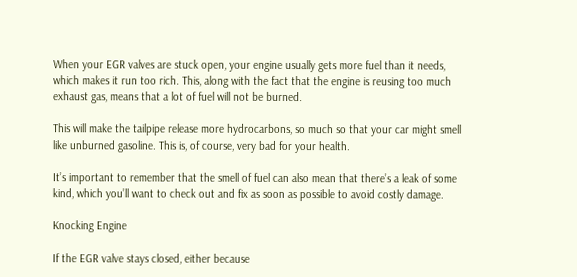When your EGR valves are stuck open, your engine usually gets more fuel than it needs, which makes it run too rich. This, along with the fact that the engine is reusing too much exhaust gas, means that a lot of fuel will not be burned.

This will make the tailpipe release more hydrocarbons, so much so that your car might smell like unburned gasoline. This is, of course, very bad for your health.

It’s important to remember that the smell of fuel can also mean that there’s a leak of some kind, which you’ll want to check out and fix as soon as possible to avoid costly damage.

Knocking Engine

If the EGR valve stays closed, either because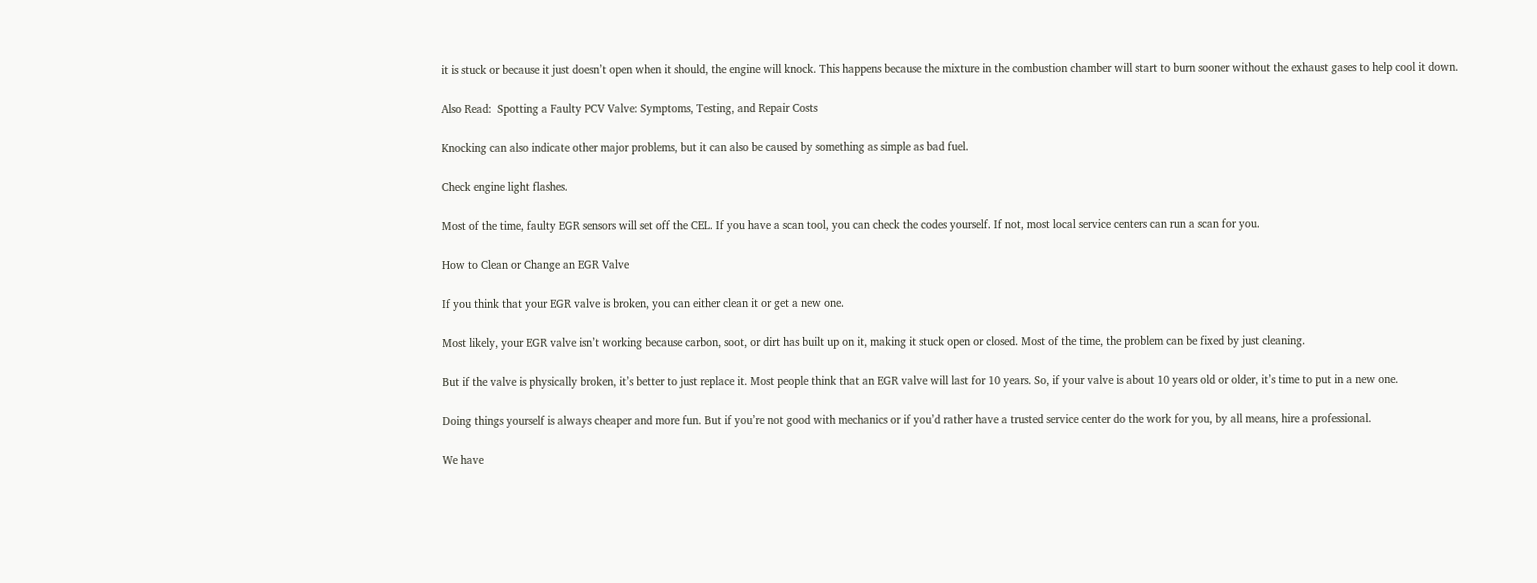it is stuck or because it just doesn’t open when it should, the engine will knock. This happens because the mixture in the combustion chamber will start to burn sooner without the exhaust gases to help cool it down.

Also Read:  Spotting a Faulty PCV Valve: Symptoms, Testing, and Repair Costs

Knocking can also indicate other major problems, but it can also be caused by something as simple as bad fuel.

Check engine light flashes.

Most of the time, faulty EGR sensors will set off the CEL. If you have a scan tool, you can check the codes yourself. If not, most local service centers can run a scan for you.

How to Clean or Change an EGR Valve

If you think that your EGR valve is broken, you can either clean it or get a new one.

Most likely, your EGR valve isn’t working because carbon, soot, or dirt has built up on it, making it stuck open or closed. Most of the time, the problem can be fixed by just cleaning.

But if the valve is physically broken, it’s better to just replace it. Most people think that an EGR valve will last for 10 years. So, if your valve is about 10 years old or older, it’s time to put in a new one.

Doing things yourself is always cheaper and more fun. But if you’re not good with mechanics or if you’d rather have a trusted service center do the work for you, by all means, hire a professional.

We have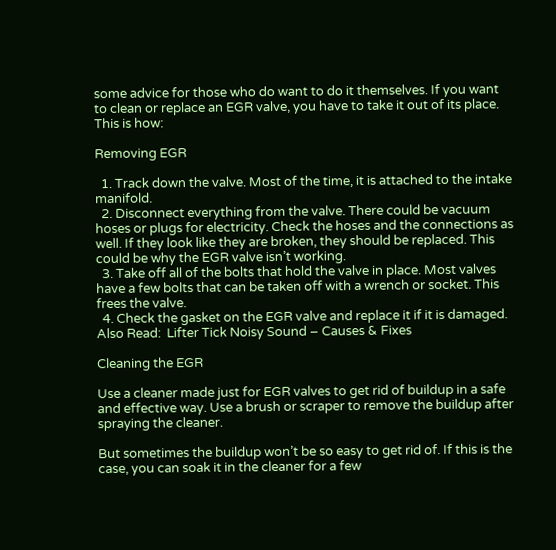some advice for those who do want to do it themselves. If you want to clean or replace an EGR valve, you have to take it out of its place. This is how:

Removing EGR

  1. Track down the valve. Most of the time, it is attached to the intake manifold.
  2. Disconnect everything from the valve. There could be vacuum hoses or plugs for electricity. Check the hoses and the connections as well. If they look like they are broken, they should be replaced. This could be why the EGR valve isn’t working.
  3. Take off all of the bolts that hold the valve in place. Most valves have a few bolts that can be taken off with a wrench or socket. This frees the valve.
  4. Check the gasket on the EGR valve and replace it if it is damaged.
Also Read:  Lifter Tick Noisy Sound – Causes & Fixes

Cleaning the EGR

Use a cleaner made just for EGR valves to get rid of buildup in a safe and effective way. Use a brush or scraper to remove the buildup after spraying the cleaner.

But sometimes the buildup won’t be so easy to get rid of. If this is the case, you can soak it in the cleaner for a few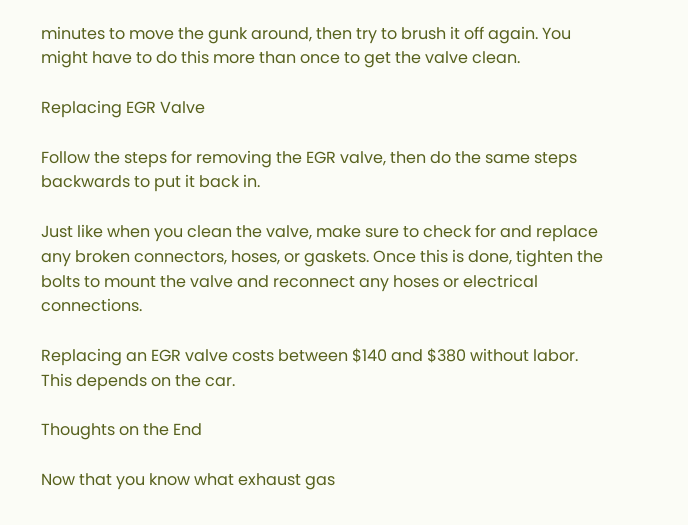minutes to move the gunk around, then try to brush it off again. You might have to do this more than once to get the valve clean.

Replacing EGR Valve

Follow the steps for removing the EGR valve, then do the same steps backwards to put it back in.

Just like when you clean the valve, make sure to check for and replace any broken connectors, hoses, or gaskets. Once this is done, tighten the bolts to mount the valve and reconnect any hoses or electrical connections.

Replacing an EGR valve costs between $140 and $380 without labor. This depends on the car.

Thoughts on the End

Now that you know what exhaust gas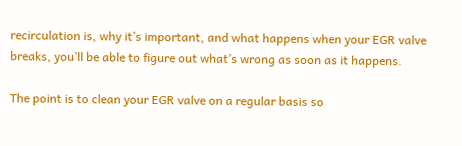recirculation is, why it’s important, and what happens when your EGR valve breaks, you’ll be able to figure out what’s wrong as soon as it happens.

The point is to clean your EGR valve on a regular basis so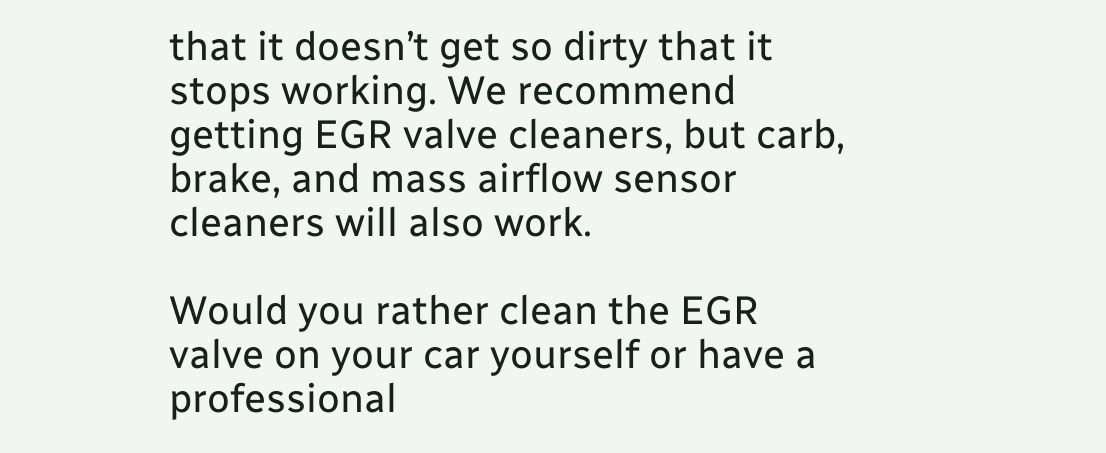that it doesn’t get so dirty that it stops working. We recommend getting EGR valve cleaners, but carb, brake, and mass airflow sensor cleaners will also work.

Would you rather clean the EGR valve on your car yourself or have a professional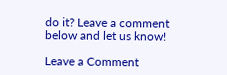do it? Leave a comment below and let us know!

Leave a Comment